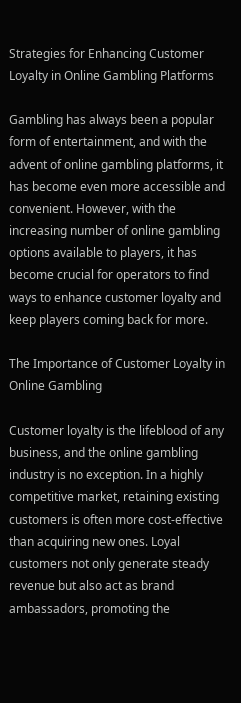Strategies for Enhancing Customer Loyalty in Online Gambling Platforms

Gambling has always been a popular form of entertainment, and with the advent of online gambling platforms, it has become even more accessible and convenient. However, with the increasing number of online gambling options available to players, it has become crucial for operators to find ways to enhance customer loyalty and keep players coming back for more.

The Importance of Customer Loyalty in Online Gambling

Customer loyalty is the lifeblood of any business, and the online gambling industry is no exception. In a highly competitive market, retaining existing customers is often more cost-effective than acquiring new ones. Loyal customers not only generate steady revenue but also act as brand ambassadors, promoting the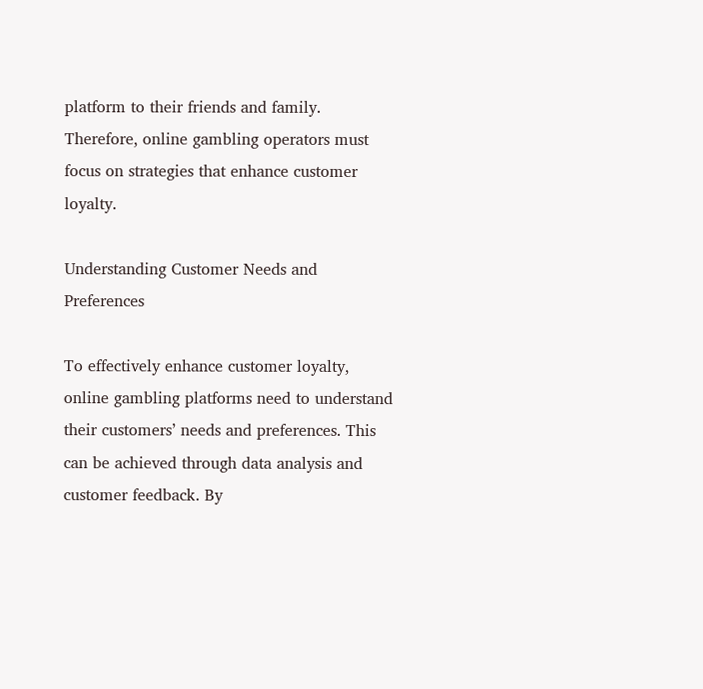platform to their friends and family. Therefore, online gambling operators must focus on strategies that enhance customer loyalty.

Understanding Customer Needs and Preferences

To effectively enhance customer loyalty, online gambling platforms need to understand their customers’ needs and preferences. This can be achieved through data analysis and customer feedback. By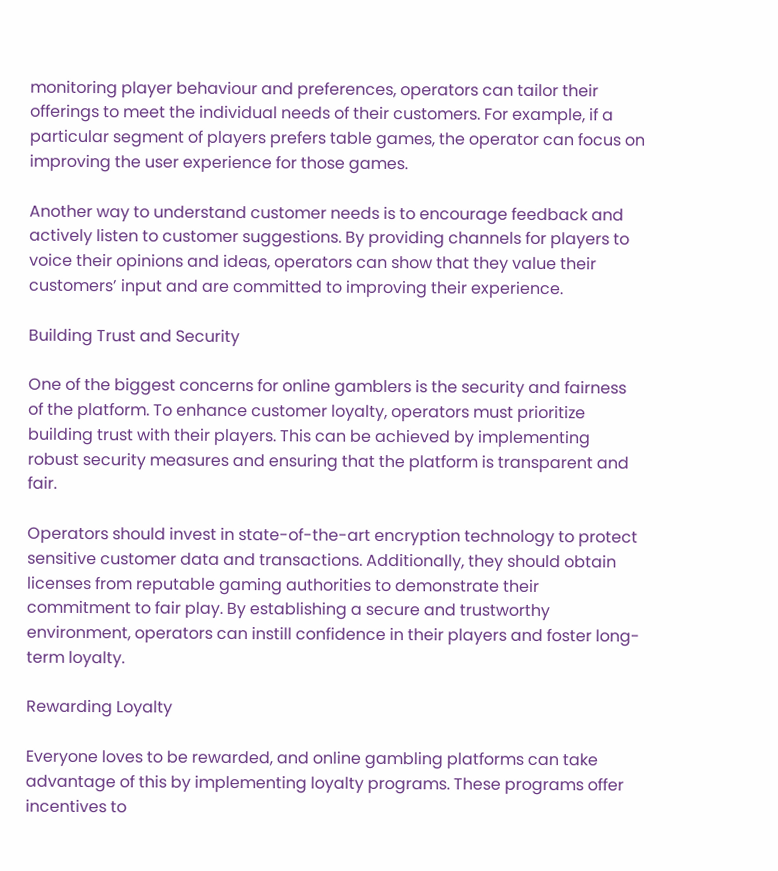monitoring player behaviour and preferences, operators can tailor their offerings to meet the individual needs of their customers. For example, if a particular segment of players prefers table games, the operator can focus on improving the user experience for those games.

Another way to understand customer needs is to encourage feedback and actively listen to customer suggestions. By providing channels for players to voice their opinions and ideas, operators can show that they value their customers’ input and are committed to improving their experience.

Building Trust and Security

One of the biggest concerns for online gamblers is the security and fairness of the platform. To enhance customer loyalty, operators must prioritize building trust with their players. This can be achieved by implementing robust security measures and ensuring that the platform is transparent and fair.

Operators should invest in state-of-the-art encryption technology to protect sensitive customer data and transactions. Additionally, they should obtain licenses from reputable gaming authorities to demonstrate their commitment to fair play. By establishing a secure and trustworthy environment, operators can instill confidence in their players and foster long-term loyalty.

Rewarding Loyalty

Everyone loves to be rewarded, and online gambling platforms can take advantage of this by implementing loyalty programs. These programs offer incentives to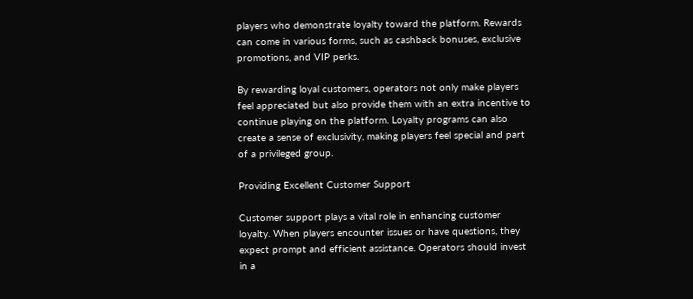players who demonstrate loyalty toward the platform. Rewards can come in various forms, such as cashback bonuses, exclusive promotions, and VIP perks.

By rewarding loyal customers, operators not only make players feel appreciated but also provide them with an extra incentive to continue playing on the platform. Loyalty programs can also create a sense of exclusivity, making players feel special and part of a privileged group.

Providing Excellent Customer Support

Customer support plays a vital role in enhancing customer loyalty. When players encounter issues or have questions, they expect prompt and efficient assistance. Operators should invest in a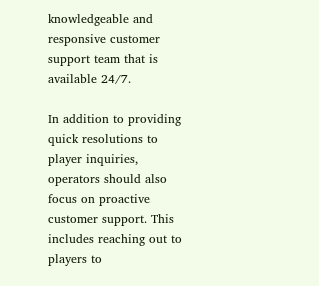knowledgeable and responsive customer support team that is available 24/7.

In addition to providing quick resolutions to player inquiries, operators should also focus on proactive customer support. This includes reaching out to players to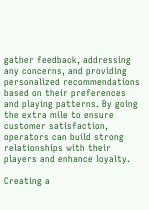gather feedback, addressing any concerns, and providing personalized recommendations based on their preferences and playing patterns. By going the extra mile to ensure customer satisfaction, operators can build strong relationships with their players and enhance loyalty.

Creating a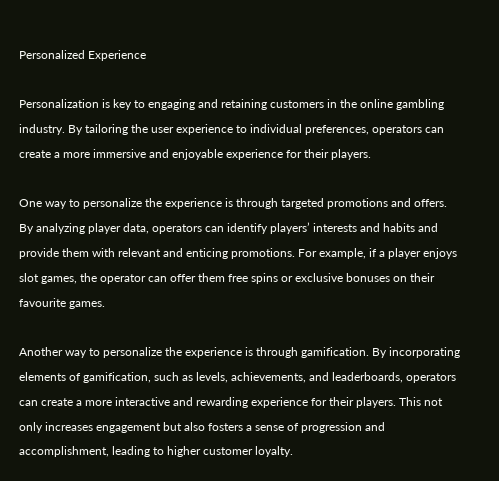Personalized Experience

Personalization is key to engaging and retaining customers in the online gambling industry. By tailoring the user experience to individual preferences, operators can create a more immersive and enjoyable experience for their players.

One way to personalize the experience is through targeted promotions and offers. By analyzing player data, operators can identify players’ interests and habits and provide them with relevant and enticing promotions. For example, if a player enjoys slot games, the operator can offer them free spins or exclusive bonuses on their favourite games.

Another way to personalize the experience is through gamification. By incorporating elements of gamification, such as levels, achievements, and leaderboards, operators can create a more interactive and rewarding experience for their players. This not only increases engagement but also fosters a sense of progression and accomplishment, leading to higher customer loyalty.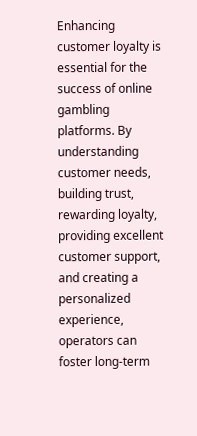Enhancing customer loyalty is essential for the success of online gambling platforms. By understanding customer needs, building trust, rewarding loyalty, providing excellent customer support, and creating a personalized experience, operators can foster long-term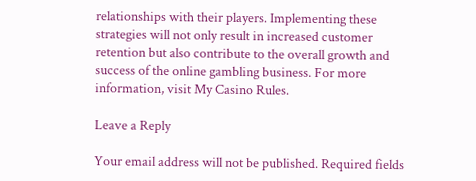relationships with their players. Implementing these strategies will not only result in increased customer retention but also contribute to the overall growth and success of the online gambling business. For more information, visit My Casino Rules.

Leave a Reply

Your email address will not be published. Required fields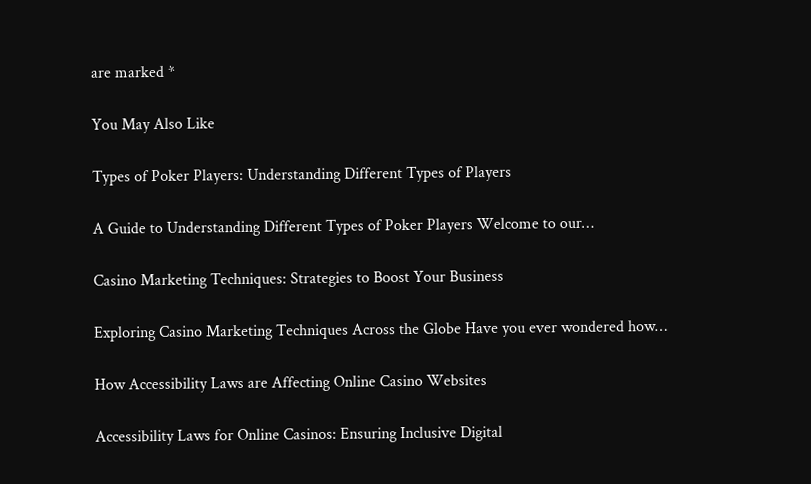are marked *

You May Also Like

Types of Poker Players: Understanding Different Types of Players

A Guide to Understanding Different Types of Poker Players Welcome to our…

Casino Marketing Techniques: Strategies to Boost Your Business

Exploring Casino Marketing Techniques Across the Globe Have you ever wondered how…

How Accessibility Laws are Affecting Online Casino Websites

Accessibility Laws for Online Casinos: Ensuring Inclusive Digital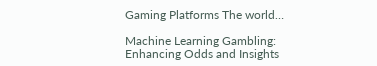Gaming Platforms The world…

Machine Learning Gambling: Enhancing Odds and Insights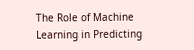The Role of Machine Learning in Predicting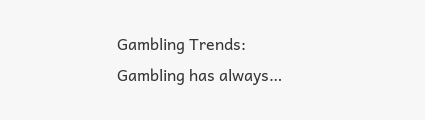Gambling Trends: Gambling has always…